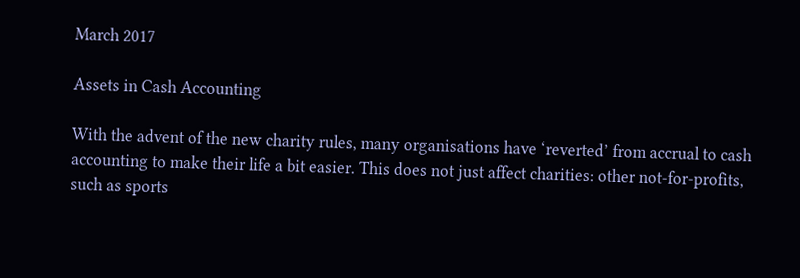March 2017

Assets in Cash Accounting

With the advent of the new charity rules, many organisations have ‘reverted’ from accrual to cash accounting to make their life a bit easier. This does not just affect charities: other not-for-profits, such as sports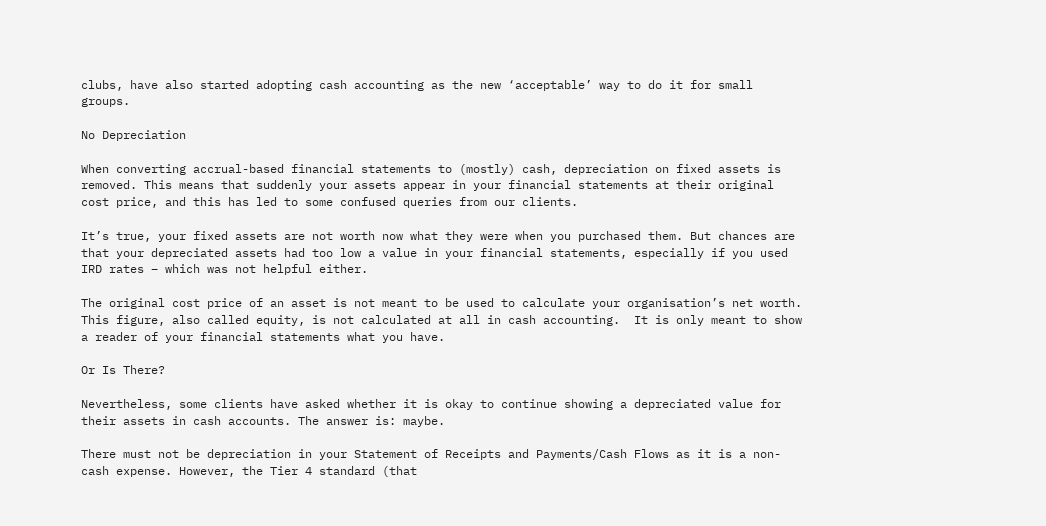clubs, have also started adopting cash accounting as the new ‘acceptable’ way to do it for small groups.

No Depreciation

When converting accrual-based financial statements to (mostly) cash, depreciation on fixed assets is removed. This means that suddenly your assets appear in your financial statements at their original cost price, and this has led to some confused queries from our clients.

It’s true, your fixed assets are not worth now what they were when you purchased them. But chances are that your depreciated assets had too low a value in your financial statements, especially if you used IRD rates – which was not helpful either.

The original cost price of an asset is not meant to be used to calculate your organisation’s net worth. This figure, also called equity, is not calculated at all in cash accounting.  It is only meant to show a reader of your financial statements what you have.

Or Is There?

Nevertheless, some clients have asked whether it is okay to continue showing a depreciated value for their assets in cash accounts. The answer is: maybe.

There must not be depreciation in your Statement of Receipts and Payments/Cash Flows as it is a non-cash expense. However, the Tier 4 standard (that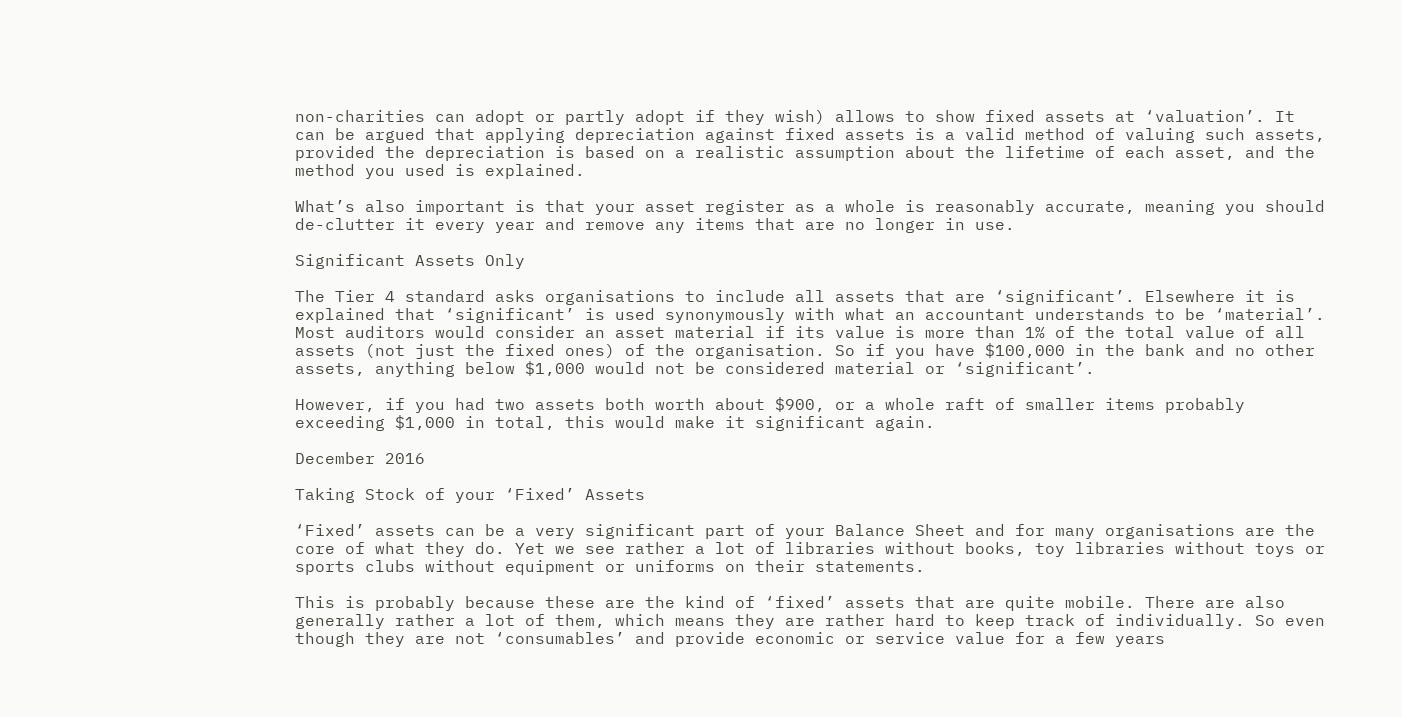non-charities can adopt or partly adopt if they wish) allows to show fixed assets at ‘valuation’. It can be argued that applying depreciation against fixed assets is a valid method of valuing such assets, provided the depreciation is based on a realistic assumption about the lifetime of each asset, and the method you used is explained.

What’s also important is that your asset register as a whole is reasonably accurate, meaning you should de-clutter it every year and remove any items that are no longer in use.

Significant Assets Only

The Tier 4 standard asks organisations to include all assets that are ‘significant’. Elsewhere it is explained that ‘significant’ is used synonymously with what an accountant understands to be ‘material’. Most auditors would consider an asset material if its value is more than 1% of the total value of all assets (not just the fixed ones) of the organisation. So if you have $100,000 in the bank and no other assets, anything below $1,000 would not be considered material or ‘significant’.

However, if you had two assets both worth about $900, or a whole raft of smaller items probably exceeding $1,000 in total, this would make it significant again.

December 2016

Taking Stock of your ‘Fixed’ Assets

‘Fixed’ assets can be a very significant part of your Balance Sheet and for many organisations are the core of what they do. Yet we see rather a lot of libraries without books, toy libraries without toys or sports clubs without equipment or uniforms on their statements.

This is probably because these are the kind of ‘fixed’ assets that are quite mobile. There are also generally rather a lot of them, which means they are rather hard to keep track of individually. So even though they are not ‘consumables’ and provide economic or service value for a few years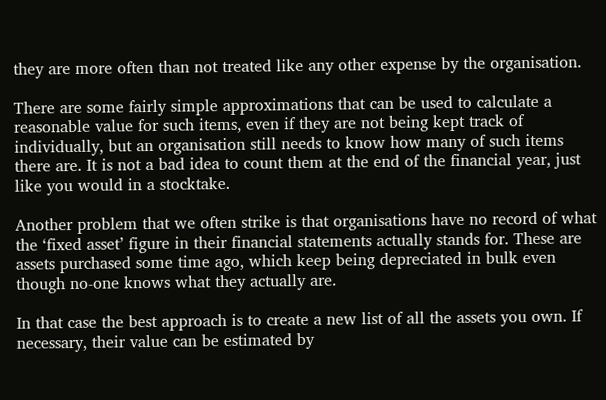they are more often than not treated like any other expense by the organisation.

There are some fairly simple approximations that can be used to calculate a reasonable value for such items, even if they are not being kept track of individually, but an organisation still needs to know how many of such items there are. It is not a bad idea to count them at the end of the financial year, just like you would in a stocktake.

Another problem that we often strike is that organisations have no record of what the ‘fixed asset’ figure in their financial statements actually stands for. These are assets purchased some time ago, which keep being depreciated in bulk even though no-one knows what they actually are.

In that case the best approach is to create a new list of all the assets you own. If necessary, their value can be estimated by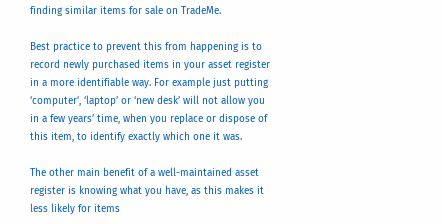finding similar items for sale on TradeMe.

Best practice to prevent this from happening is to record newly purchased items in your asset register in a more identifiable way. For example just putting ‘computer’, ‘laptop’ or ‘new desk’ will not allow you in a few years’ time, when you replace or dispose of this item, to identify exactly which one it was.

The other main benefit of a well-maintained asset register is knowing what you have, as this makes it less likely for items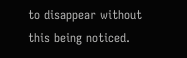to disappear without this being noticed.